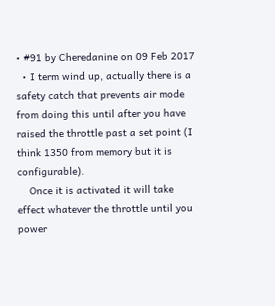• #91 by Cheredanine on 09 Feb 2017
  • I term wind up, actually there is a safety catch that prevents air mode from doing this until after you have raised the throttle past a set point (I think 1350 from memory but it is configurable).
    Once it is activated it will take effect whatever the throttle until you power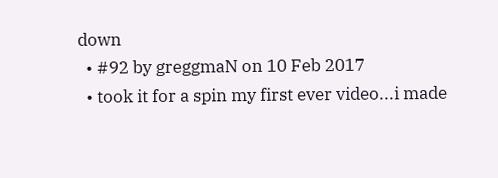down
  • #92 by greggmaN on 10 Feb 2017
  • took it for a spin my first ever video...i made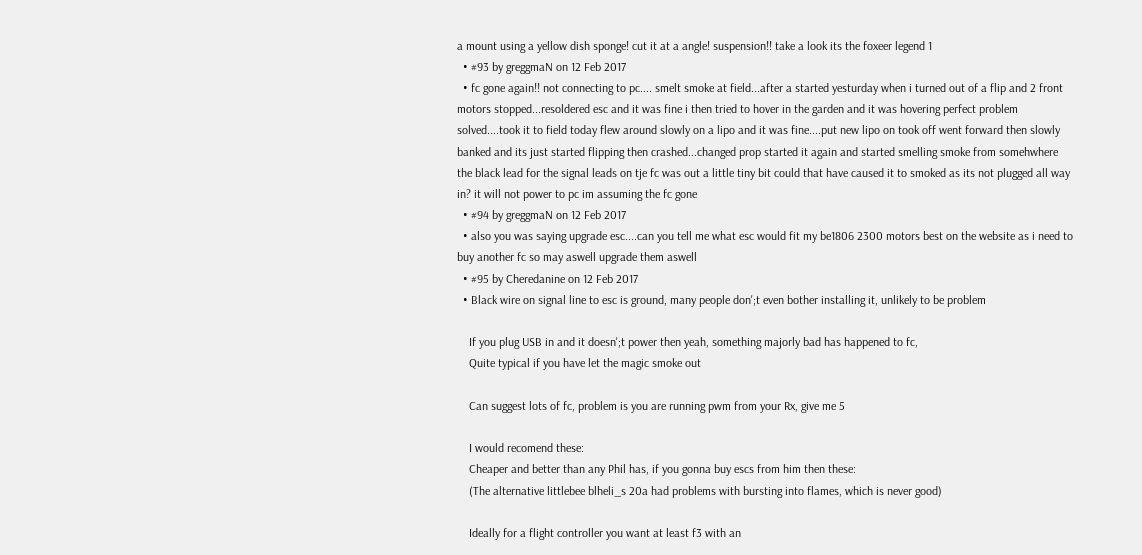a mount using a yellow dish sponge! cut it at a angle! suspension!! take a look its the foxeer legend 1
  • #93 by greggmaN on 12 Feb 2017
  • fc gone again!! not connecting to pc.... smelt smoke at field...after a started yesturday when i turned out of a flip and 2 front motors stopped...resoldered esc and it was fine i then tried to hover in the garden and it was hovering perfect problem solved....took it to field today flew around slowly on a lipo and it was fine....put new lipo on took off went forward then slowly banked and its just started flipping then crashed...changed prop started it again and started smelling smoke from somehwhere the black lead for the signal leads on tje fc was out a little tiny bit could that have caused it to smoked as its not plugged all way in? it will not power to pc im assuming the fc gone
  • #94 by greggmaN on 12 Feb 2017
  • also you was saying upgrade esc....can you tell me what esc would fit my be1806 2300 motors best on the website as i need to buy another fc so may aswell upgrade them aswell
  • #95 by Cheredanine on 12 Feb 2017
  • Black wire on signal line to esc is ground, many people don';t even bother installing it, unlikely to be problem

    If you plug USB in and it doesn';t power then yeah, something majorly bad has happened to fc,
    Quite typical if you have let the magic smoke out

    Can suggest lots of fc, problem is you are running pwm from your Rx, give me 5

    I would recomend these:
    Cheaper and better than any Phil has, if you gonna buy escs from him then these:
    (The alternative littlebee blheli_s 20a had problems with bursting into flames, which is never good)

    Ideally for a flight controller you want at least f3 with an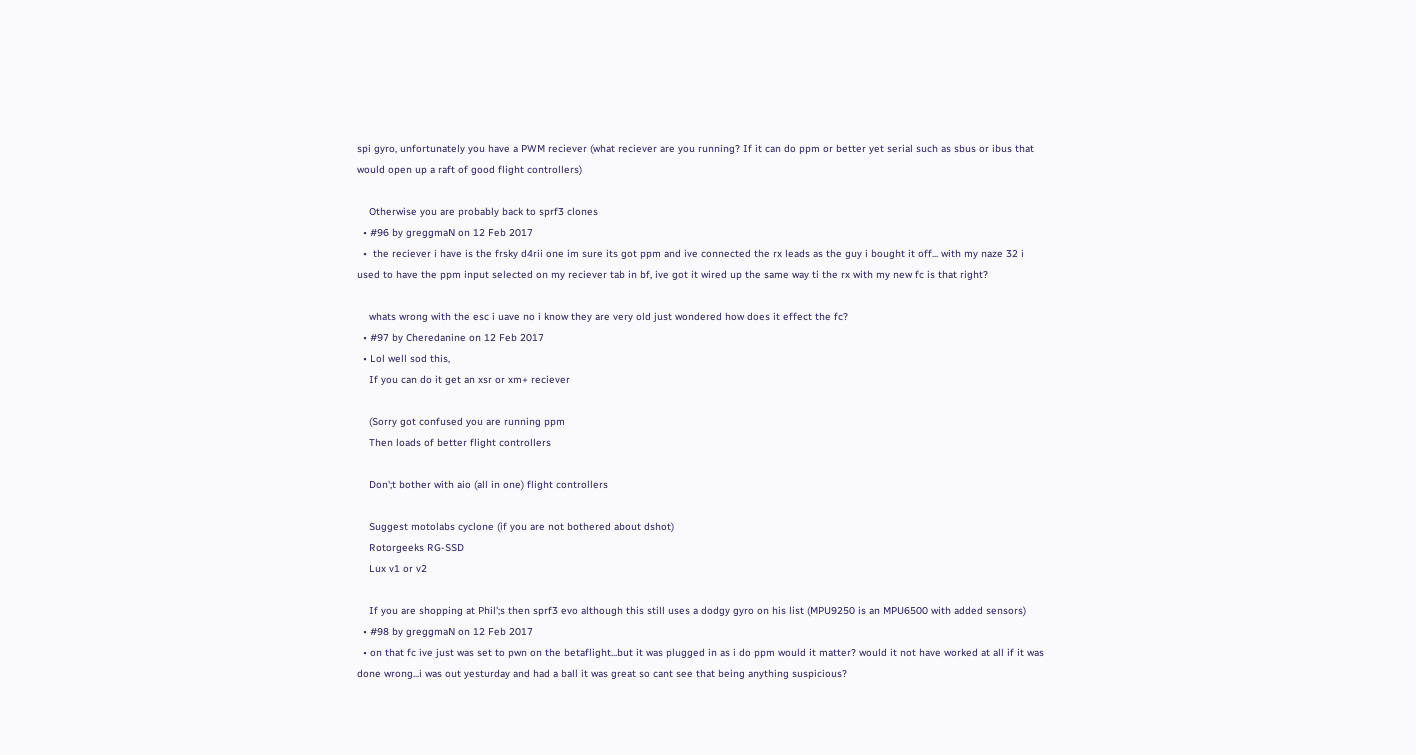spi gyro, unfortunately you have a PWM reciever (what reciever are you running? If it can do ppm or better yet serial such as sbus or ibus that would open up a raft of good flight controllers)

    Otherwise you are probably back to sprf3 clones
  • #96 by greggmaN on 12 Feb 2017
  •  the reciever i have is the frsky d4rii one im sure its got ppm and ive connected the rx leads as the guy i bought it off... with my naze 32 i used to have the ppm input selected on my reciever tab in bf, ive got it wired up the same way ti the rx with my new fc is that right?

    whats wrong with the esc i uave no i know they are very old just wondered how does it effect the fc?
  • #97 by Cheredanine on 12 Feb 2017
  • Lol well sod this,
    If you can do it get an xsr or xm+ reciever

    (Sorry got confused you are running ppm
    Then loads of better flight controllers

    Don';t bother with aio (all in one) flight controllers

    Suggest motolabs cyclone (if you are not bothered about dshot)
    Rotorgeeks RG-SSD
    Lux v1 or v2

    If you are shopping at Phil';s then sprf3 evo although this still uses a dodgy gyro on his list (MPU9250 is an MPU6500 with added sensors)
  • #98 by greggmaN on 12 Feb 2017
  • on that fc ive just was set to pwn on the betaflight...but it was plugged in as i do ppm would it matter? would it not have worked at all if it was done wrong...i was out yesturday and had a ball it was great so cant see that being anything suspicious?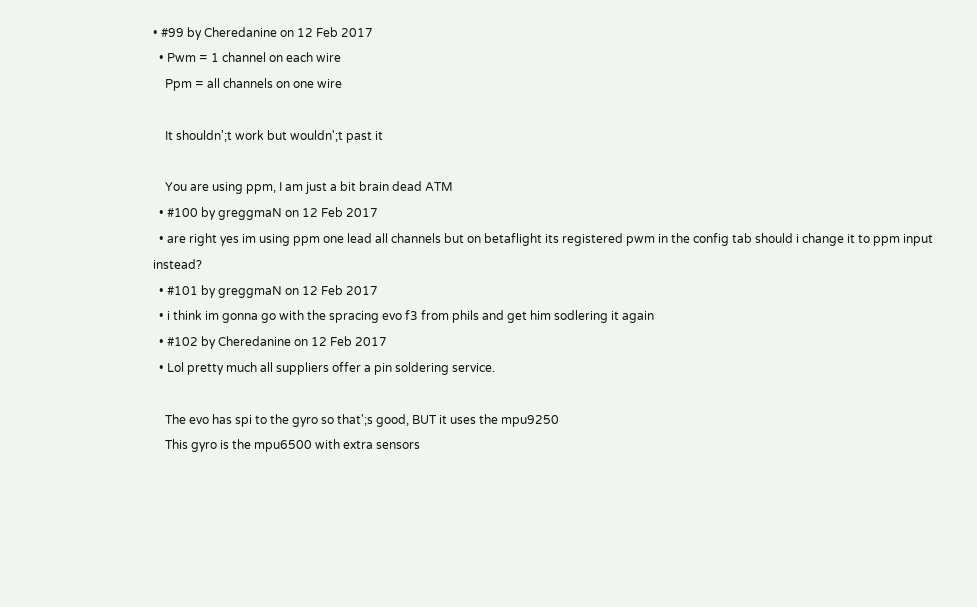• #99 by Cheredanine on 12 Feb 2017
  • Pwm = 1 channel on each wire
    Ppm = all channels on one wire

    It shouldn';t work but wouldn';t past it

    You are using ppm, I am just a bit brain dead ATM
  • #100 by greggmaN on 12 Feb 2017
  • are right yes im using ppm one lead all channels but on betaflight its registered pwm in the config tab should i change it to ppm input instead?
  • #101 by greggmaN on 12 Feb 2017
  • i think im gonna go with the spracing evo f3 from phils and get him sodlering it again
  • #102 by Cheredanine on 12 Feb 2017
  • Lol pretty much all suppliers offer a pin soldering service.

    The evo has spi to the gyro so that';s good, BUT it uses the mpu9250
    This gyro is the mpu6500 with extra sensors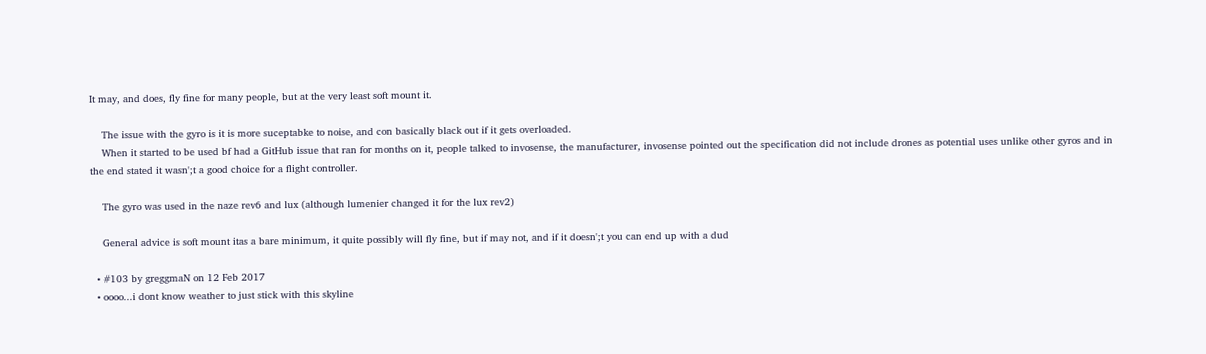It may, and does, fly fine for many people, but at the very least soft mount it.

    The issue with the gyro is it is more suceptabke to noise, and con basically black out if it gets overloaded.
    When it started to be used bf had a GitHub issue that ran for months on it, people talked to invosense, the manufacturer, invosense pointed out the specification did not include drones as potential uses unlike other gyros and in the end stated it wasn';t a good choice for a flight controller.

    The gyro was used in the naze rev6 and lux (although lumenier changed it for the lux rev2)

    General advice is soft mount itas a bare minimum, it quite possibly will fly fine, but if may not, and if it doesn';t you can end up with a dud

  • #103 by greggmaN on 12 Feb 2017
  • oooo...i dont know weather to just stick with this skyline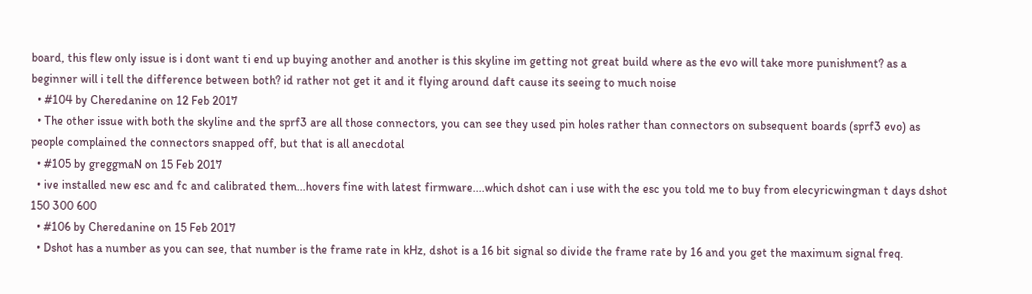board, this flew only issue is i dont want ti end up buying another and another is this skyline im getting not great build where as the evo will take more punishment? as a beginner will i tell the difference between both? id rather not get it and it flying around daft cause its seeing to much noise
  • #104 by Cheredanine on 12 Feb 2017
  • The other issue with both the skyline and the sprf3 are all those connectors, you can see they used pin holes rather than connectors on subsequent boards (sprf3 evo) as people complained the connectors snapped off, but that is all anecdotal
  • #105 by greggmaN on 15 Feb 2017
  • ive installed new esc and fc and calibrated them...hovers fine with latest firmware....which dshot can i use with the esc you told me to buy from elecyricwingman t days dshot 150 300 600
  • #106 by Cheredanine on 15 Feb 2017
  • Dshot has a number as you can see, that number is the frame rate in kHz, dshot is a 16 bit signal so divide the frame rate by 16 and you get the maximum signal freq.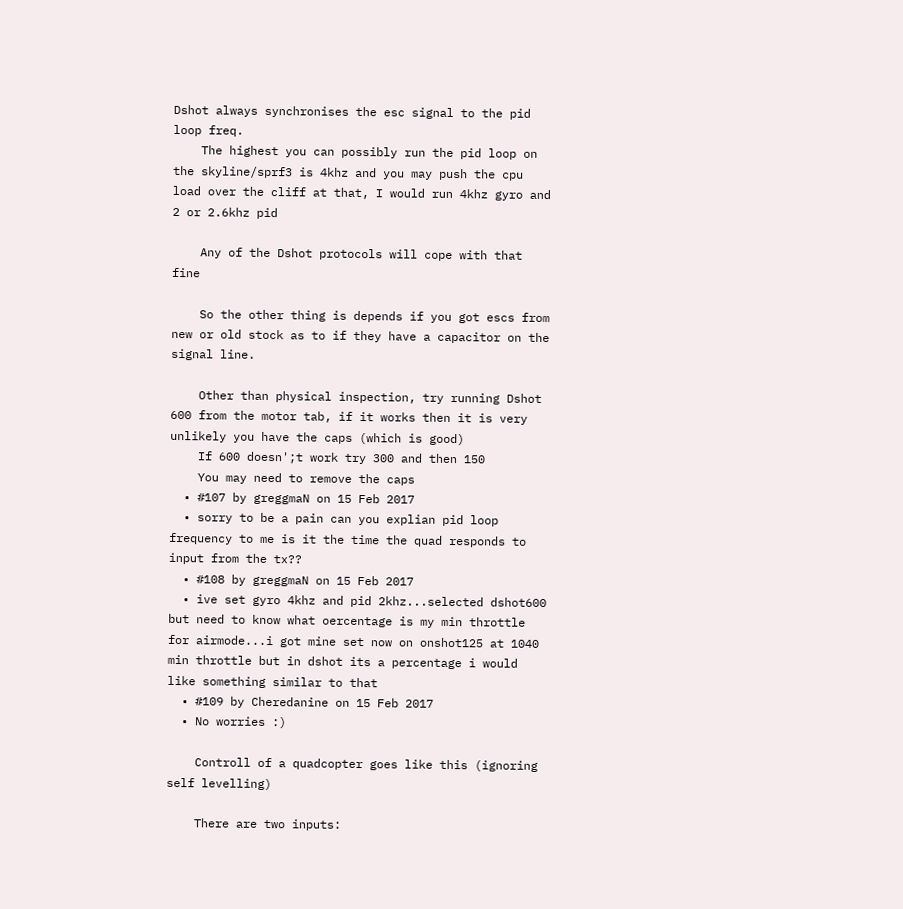Dshot always synchronises the esc signal to the pid loop freq.
    The highest you can possibly run the pid loop on the skyline/sprf3 is 4khz and you may push the cpu load over the cliff at that, I would run 4khz gyro and 2 or 2.6khz pid

    Any of the Dshot protocols will cope with that fine

    So the other thing is depends if you got escs from new or old stock as to if they have a capacitor on the signal line.

    Other than physical inspection, try running Dshot 600 from the motor tab, if it works then it is very unlikely you have the caps (which is good)
    If 600 doesn';t work try 300 and then 150
    You may need to remove the caps
  • #107 by greggmaN on 15 Feb 2017
  • sorry to be a pain can you explian pid loop frequency to me is it the time the quad responds to input from the tx??
  • #108 by greggmaN on 15 Feb 2017
  • ive set gyro 4khz and pid 2khz...selected dshot600 but need to know what oercentage is my min throttle for airmode...i got mine set now on onshot125 at 1040 min throttle but in dshot its a percentage i would like something similar to that
  • #109 by Cheredanine on 15 Feb 2017
  • No worries :)

    Controll of a quadcopter goes like this (ignoring self levelling)

    There are two inputs: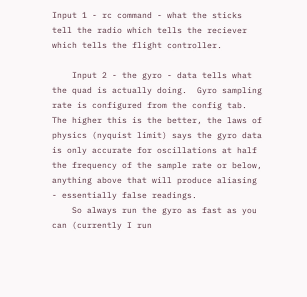Input 1 - rc command - what the sticks tell the radio which tells the reciever which tells the flight controller.

    Input 2 - the gyro - data tells what the quad is actually doing.  Gyro sampling rate is configured from the config tab. The higher this is the better, the laws of physics (nyquist limit) says the gyro data is only accurate for oscillations at half the frequency of the sample rate or below, anything above that will produce aliasing - essentially false readings.
    So always run the gyro as fast as you can (currently I run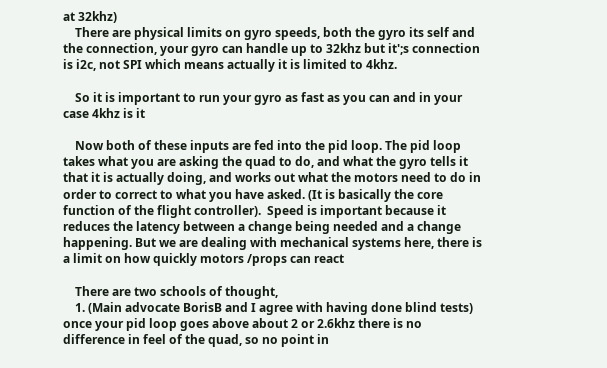at 32khz)
    There are physical limits on gyro speeds, both the gyro its self and the connection, your gyro can handle up to 32khz but it';s connection is i2c, not SPI which means actually it is limited to 4khz.

    So it is important to run your gyro as fast as you can and in your case 4khz is it

    Now both of these inputs are fed into the pid loop. The pid loop takes what you are asking the quad to do, and what the gyro tells it that it is actually doing, and works out what the motors need to do in order to correct to what you have asked. (It is basically the core function of the flight controller).  Speed is important because it reduces the latency between a change being needed and a change happening. But we are dealing with mechanical systems here, there is a limit on how quickly motors /props can react

    There are two schools of thought,
    1. (Main advocate BorisB and I agree with having done blind tests) once your pid loop goes above about 2 or 2.6khz there is no difference in feel of the quad, so no point in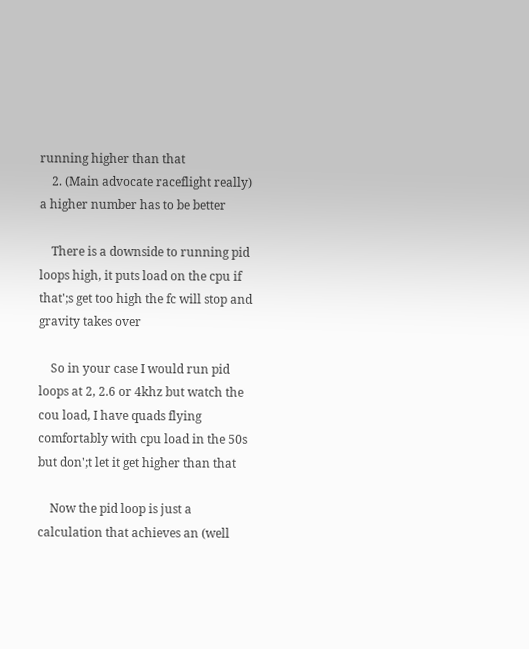running higher than that
    2. (Main advocate raceflight really) a higher number has to be better

    There is a downside to running pid loops high, it puts load on the cpu if that';s get too high the fc will stop and gravity takes over

    So in your case I would run pid loops at 2, 2.6 or 4khz but watch the cou load, I have quads flying comfortably with cpu load in the 50s but don';t let it get higher than that

    Now the pid loop is just a calculation that achieves an (well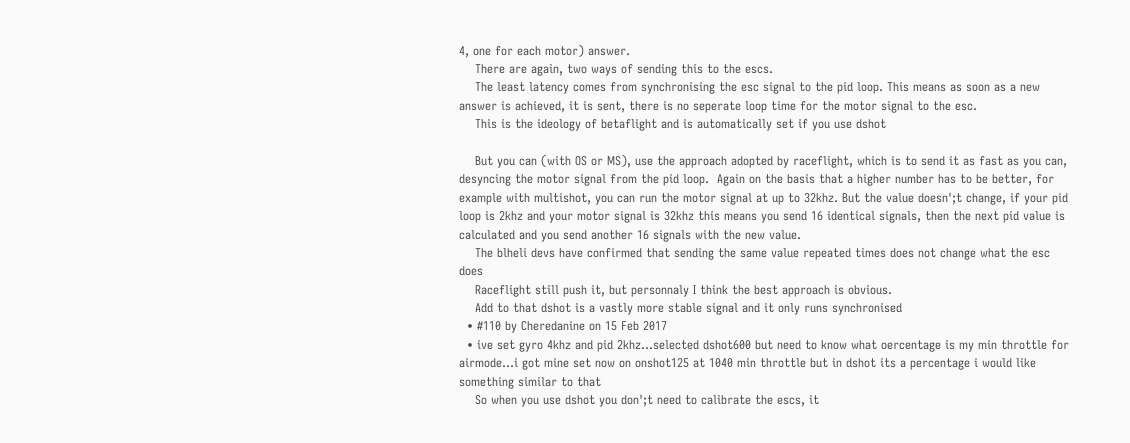4, one for each motor) answer.
    There are again, two ways of sending this to the escs.
    The least latency comes from synchronising the esc signal to the pid loop. This means as soon as a new answer is achieved, it is sent, there is no seperate loop time for the motor signal to the esc.
    This is the ideology of betaflight and is automatically set if you use dshot

    But you can (with OS or MS), use the approach adopted by raceflight, which is to send it as fast as you can, desyncing the motor signal from the pid loop.  Again on the basis that a higher number has to be better, for example with multishot, you can run the motor signal at up to 32khz. But the value doesn';t change, if your pid loop is 2khz and your motor signal is 32khz this means you send 16 identical signals, then the next pid value is calculated and you send another 16 signals with the new value.
    The blheli devs have confirmed that sending the same value repeated times does not change what the esc does
    Raceflight still push it, but personnaly I think the best approach is obvious.
    Add to that dshot is a vastly more stable signal and it only runs synchronised
  • #110 by Cheredanine on 15 Feb 2017
  • ive set gyro 4khz and pid 2khz...selected dshot600 but need to know what oercentage is my min throttle for airmode...i got mine set now on onshot125 at 1040 min throttle but in dshot its a percentage i would like something similar to that
    So when you use dshot you don';t need to calibrate the escs, it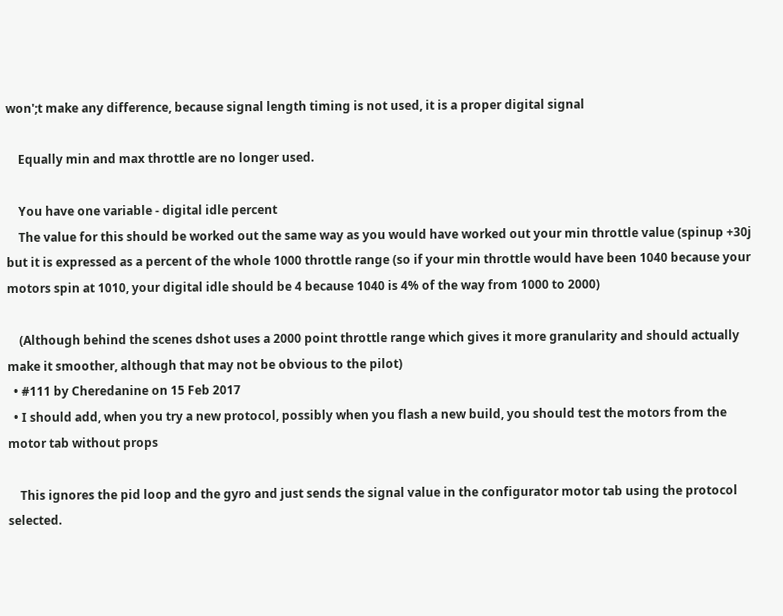won';t make any difference, because signal length timing is not used, it is a proper digital signal

    Equally min and max throttle are no longer used.

    You have one variable - digital idle percent
    The value for this should be worked out the same way as you would have worked out your min throttle value (spinup +30j but it is expressed as a percent of the whole 1000 throttle range (so if your min throttle would have been 1040 because your motors spin at 1010, your digital idle should be 4 because 1040 is 4% of the way from 1000 to 2000)

    (Although behind the scenes dshot uses a 2000 point throttle range which gives it more granularity and should actually make it smoother, although that may not be obvious to the pilot)
  • #111 by Cheredanine on 15 Feb 2017
  • I should add, when you try a new protocol, possibly when you flash a new build, you should test the motors from the motor tab without props

    This ignores the pid loop and the gyro and just sends the signal value in the configurator motor tab using the protocol selected.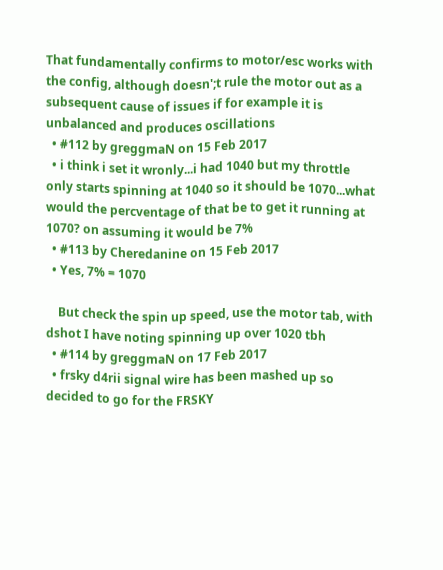That fundamentally confirms to motor/esc works with the config, although doesn';t rule the motor out as a subsequent cause of issues if for example it is unbalanced and produces oscillations
  • #112 by greggmaN on 15 Feb 2017
  • i think i set it wronly...i had 1040 but my throttle only starts spinning at 1040 so it should be 1070...what would the percventage of that be to get it running at 1070? on assuming it would be 7%
  • #113 by Cheredanine on 15 Feb 2017
  • Yes, 7% = 1070

    But check the spin up speed, use the motor tab, with dshot I have noting spinning up over 1020 tbh
  • #114 by greggmaN on 17 Feb 2017
  • frsky d4rii signal wire has been mashed up so decided to go for the FRSKY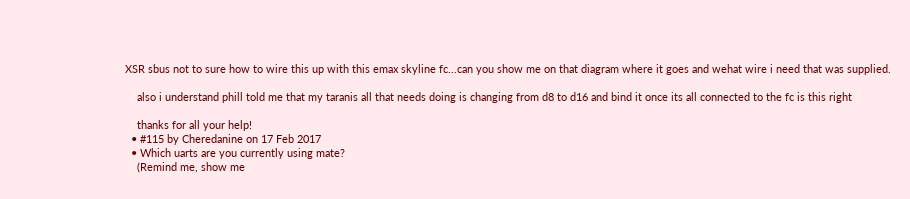XSR sbus not to sure how to wire this up with this emax skyline fc...can you show me on that diagram where it goes and wehat wire i need that was supplied.

    also i understand phill told me that my taranis all that needs doing is changing from d8 to d16 and bind it once its all connected to the fc is this right

    thanks for all your help!
  • #115 by Cheredanine on 17 Feb 2017
  • Which uarts are you currently using mate?
    (Remind me, show me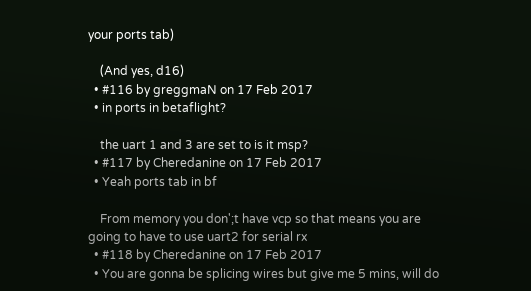your ports tab)

    (And yes, d16)
  • #116 by greggmaN on 17 Feb 2017
  • in ports in betaflight?

    the uart 1 and 3 are set to is it msp?
  • #117 by Cheredanine on 17 Feb 2017
  • Yeah ports tab in bf

    From memory you don';t have vcp so that means you are going to have to use uart2 for serial rx
  • #118 by Cheredanine on 17 Feb 2017
  • You are gonna be splicing wires but give me 5 mins, will do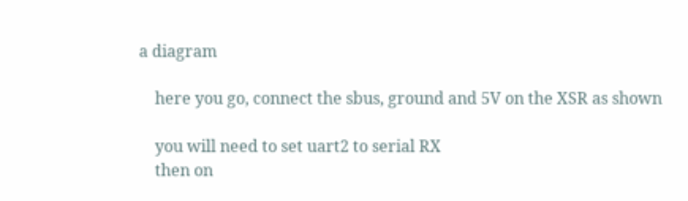a diagram

    here you go, connect the sbus, ground and 5V on the XSR as shown

    you will need to set uart2 to serial RX
    then on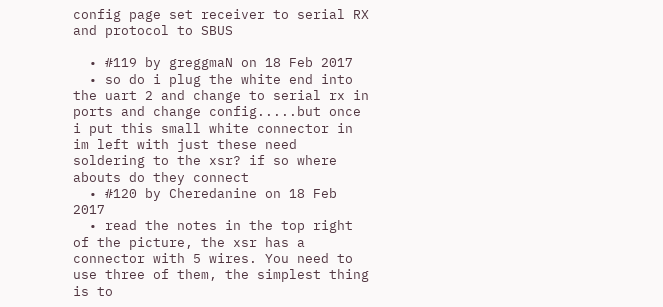config page set receiver to serial RX and protocol to SBUS

  • #119 by greggmaN on 18 Feb 2017
  • so do i plug the white end into the uart 2 and change to serial rx in ports and change config.....but once i put this small white connector in im left with just these need soldering to the xsr? if so where abouts do they connect
  • #120 by Cheredanine on 18 Feb 2017
  • read the notes in the top right of the picture, the xsr has a connector with 5 wires. You need to use three of them, the simplest thing is to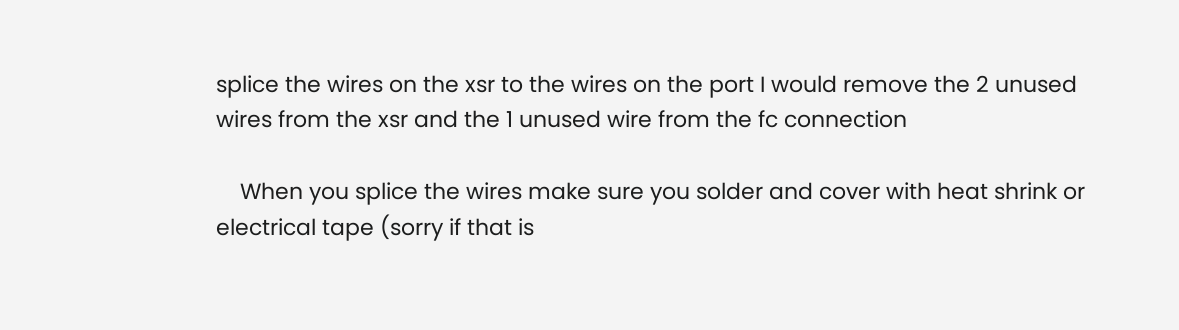splice the wires on the xsr to the wires on the port I would remove the 2 unused wires from the xsr and the 1 unused wire from the fc connection

    When you splice the wires make sure you solder and cover with heat shrink or electrical tape (sorry if that is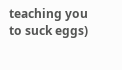teaching you to suck eggs)